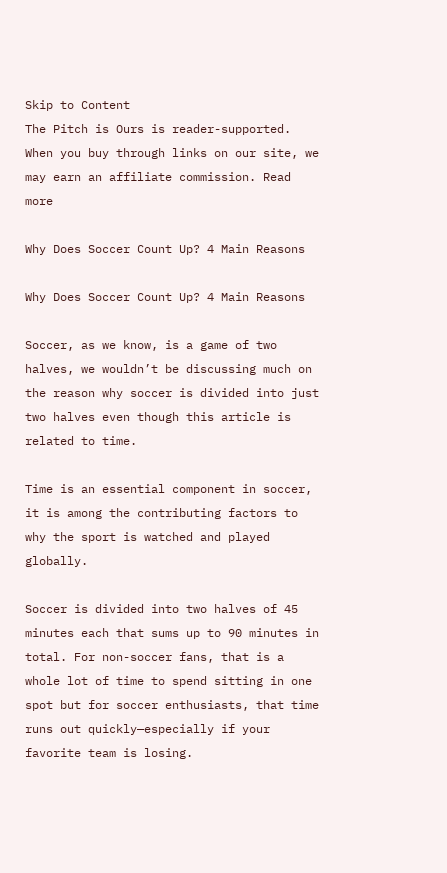Skip to Content
The Pitch is Ours is reader-supported. When you buy through links on our site, we may earn an affiliate commission. Read more

Why Does Soccer Count Up? 4 Main Reasons

Why Does Soccer Count Up? 4 Main Reasons

Soccer, as we know, is a game of two halves, we wouldn’t be discussing much on the reason why soccer is divided into just two halves even though this article is related to time.

Time is an essential component in soccer, it is among the contributing factors to why the sport is watched and played globally.

Soccer is divided into two halves of 45 minutes each that sums up to 90 minutes in total. For non-soccer fans, that is a whole lot of time to spend sitting in one spot but for soccer enthusiasts, that time runs out quickly—especially if your favorite team is losing.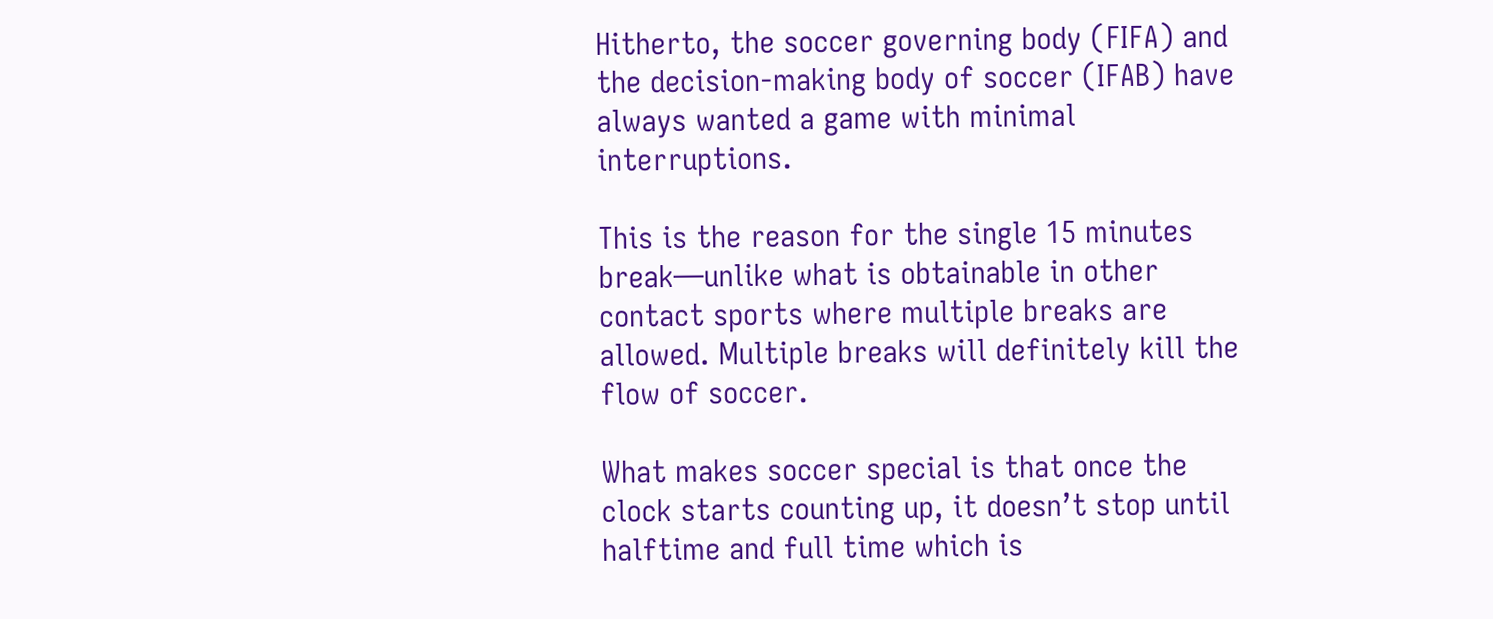Hitherto, the soccer governing body (FIFA) and the decision-making body of soccer (IFAB) have always wanted a game with minimal interruptions.

This is the reason for the single 15 minutes break—unlike what is obtainable in other contact sports where multiple breaks are allowed. Multiple breaks will definitely kill the flow of soccer.

What makes soccer special is that once the clock starts counting up, it doesn’t stop until halftime and full time which is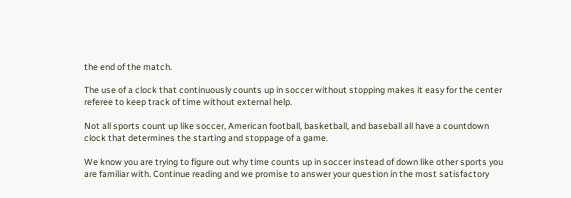the end of the match.

The use of a clock that continuously counts up in soccer without stopping makes it easy for the center referee to keep track of time without external help.

Not all sports count up like soccer, American football, basketball, and baseball all have a countdown clock that determines the starting and stoppage of a game.

We know you are trying to figure out why time counts up in soccer instead of down like other sports you are familiar with. Continue reading and we promise to answer your question in the most satisfactory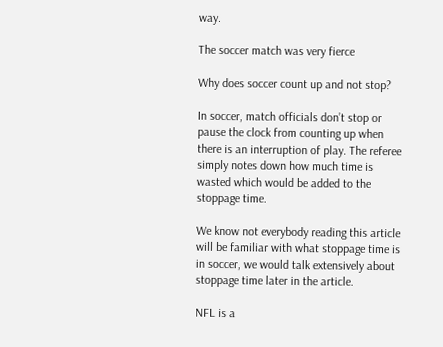way.

The soccer match was very fierce

Why does soccer count up and not stop?

In soccer, match officials don’t stop or pause the clock from counting up when there is an interruption of play. The referee simply notes down how much time is wasted which would be added to the stoppage time.

We know not everybody reading this article will be familiar with what stoppage time is in soccer, we would talk extensively about stoppage time later in the article.

NFL is a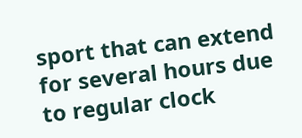sport that can extend for several hours due to regular clock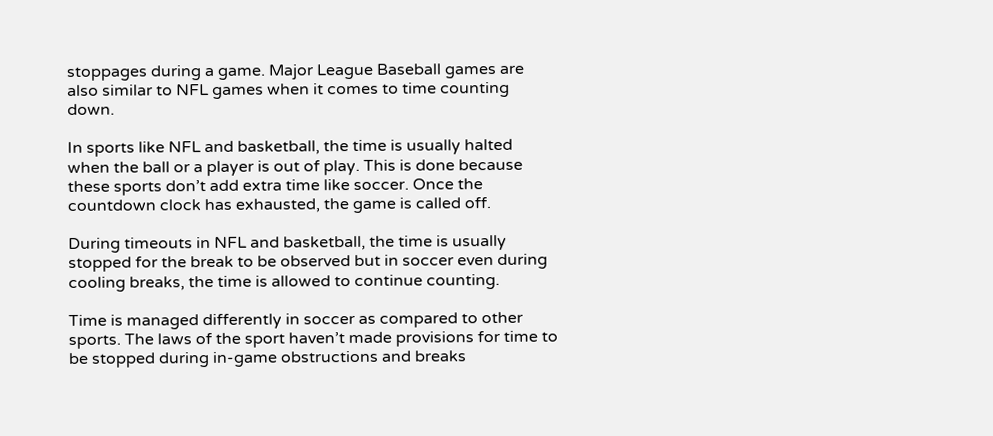stoppages during a game. Major League Baseball games are also similar to NFL games when it comes to time counting down.

In sports like NFL and basketball, the time is usually halted when the ball or a player is out of play. This is done because these sports don’t add extra time like soccer. Once the countdown clock has exhausted, the game is called off.

During timeouts in NFL and basketball, the time is usually stopped for the break to be observed but in soccer even during cooling breaks, the time is allowed to continue counting.

Time is managed differently in soccer as compared to other sports. The laws of the sport haven’t made provisions for time to be stopped during in-game obstructions and breaks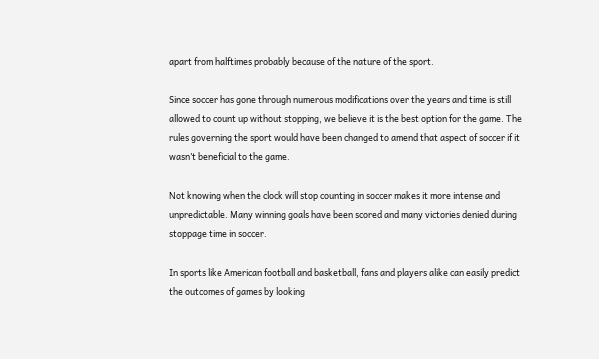apart from halftimes probably because of the nature of the sport.

Since soccer has gone through numerous modifications over the years and time is still allowed to count up without stopping, we believe it is the best option for the game. The rules governing the sport would have been changed to amend that aspect of soccer if it wasn’t beneficial to the game.

Not knowing when the clock will stop counting in soccer makes it more intense and unpredictable. Many winning goals have been scored and many victories denied during stoppage time in soccer.

In sports like American football and basketball, fans and players alike can easily predict the outcomes of games by looking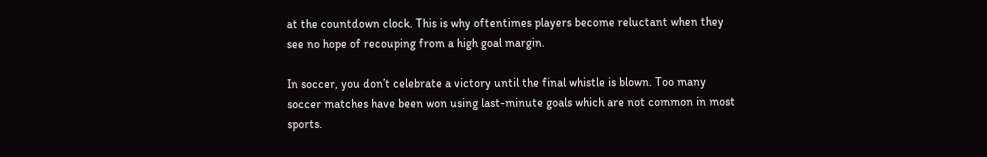at the countdown clock. This is why oftentimes players become reluctant when they see no hope of recouping from a high goal margin.

In soccer, you don’t celebrate a victory until the final whistle is blown. Too many soccer matches have been won using last-minute goals which are not common in most sports.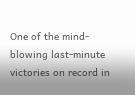One of the mind-blowing last-minute victories on record in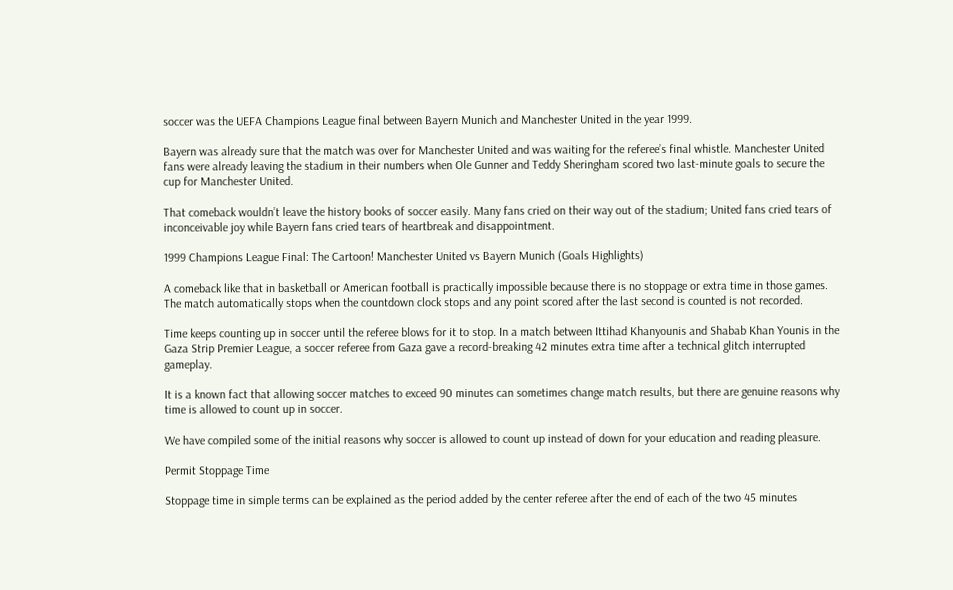soccer was the UEFA Champions League final between Bayern Munich and Manchester United in the year 1999.

Bayern was already sure that the match was over for Manchester United and was waiting for the referee’s final whistle. Manchester United fans were already leaving the stadium in their numbers when Ole Gunner and Teddy Sheringham scored two last-minute goals to secure the cup for Manchester United.

That comeback wouldn’t leave the history books of soccer easily. Many fans cried on their way out of the stadium; United fans cried tears of inconceivable joy while Bayern fans cried tears of heartbreak and disappointment.

1999 Champions League Final: The Cartoon! Manchester United vs Bayern Munich (Goals Highlights)

A comeback like that in basketball or American football is practically impossible because there is no stoppage or extra time in those games. The match automatically stops when the countdown clock stops and any point scored after the last second is counted is not recorded.

Time keeps counting up in soccer until the referee blows for it to stop. In a match between Ittihad Khanyounis and Shabab Khan Younis in the Gaza Strip Premier League, a soccer referee from Gaza gave a record-breaking 42 minutes extra time after a technical glitch interrupted gameplay.

It is a known fact that allowing soccer matches to exceed 90 minutes can sometimes change match results, but there are genuine reasons why time is allowed to count up in soccer.

We have compiled some of the initial reasons why soccer is allowed to count up instead of down for your education and reading pleasure.

Permit Stoppage Time

Stoppage time in simple terms can be explained as the period added by the center referee after the end of each of the two 45 minutes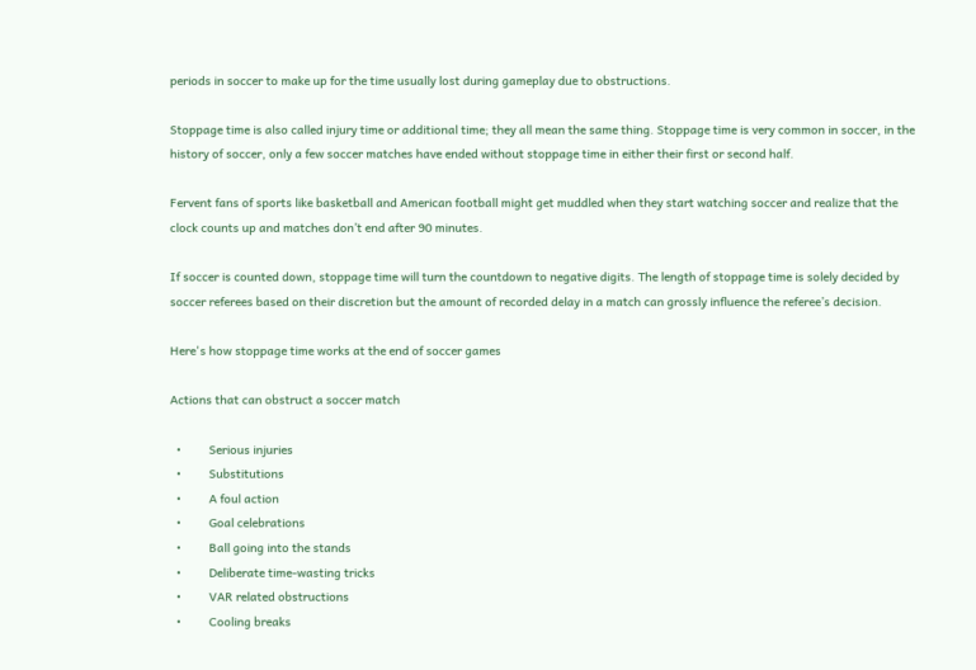periods in soccer to make up for the time usually lost during gameplay due to obstructions.

Stoppage time is also called injury time or additional time; they all mean the same thing. Stoppage time is very common in soccer, in the history of soccer, only a few soccer matches have ended without stoppage time in either their first or second half.

Fervent fans of sports like basketball and American football might get muddled when they start watching soccer and realize that the clock counts up and matches don’t end after 90 minutes.

If soccer is counted down, stoppage time will turn the countdown to negative digits. The length of stoppage time is solely decided by soccer referees based on their discretion but the amount of recorded delay in a match can grossly influence the referee’s decision.

Here's how stoppage time works at the end of soccer games

Actions that can obstruct a soccer match

  •         Serious injuries
  •         Substitutions
  •         A foul action
  •         Goal celebrations
  •         Ball going into the stands
  •         Deliberate time-wasting tricks
  •         VAR related obstructions
  •         Cooling breaks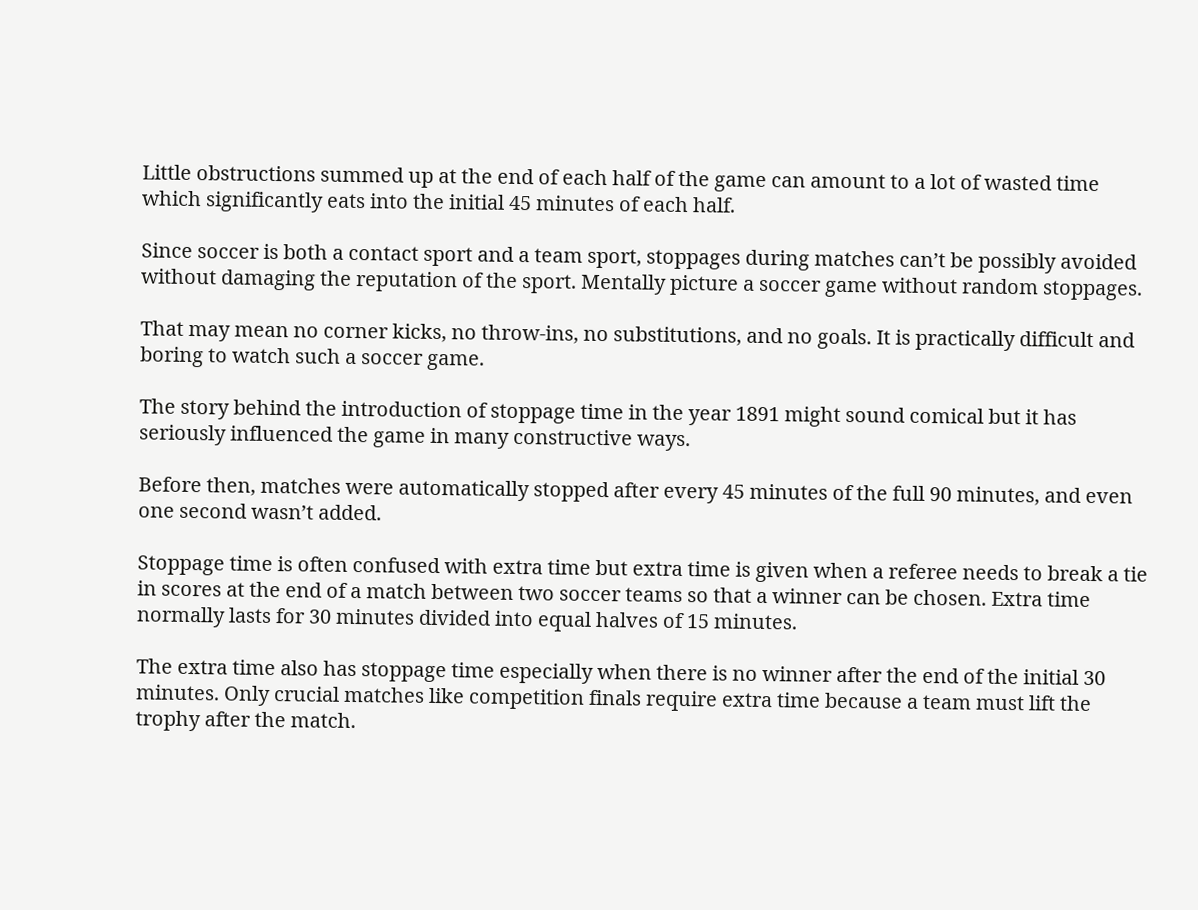Little obstructions summed up at the end of each half of the game can amount to a lot of wasted time which significantly eats into the initial 45 minutes of each half.

Since soccer is both a contact sport and a team sport, stoppages during matches can’t be possibly avoided without damaging the reputation of the sport. Mentally picture a soccer game without random stoppages.

That may mean no corner kicks, no throw-ins, no substitutions, and no goals. It is practically difficult and boring to watch such a soccer game.

The story behind the introduction of stoppage time in the year 1891 might sound comical but it has seriously influenced the game in many constructive ways.

Before then, matches were automatically stopped after every 45 minutes of the full 90 minutes, and even one second wasn’t added.

Stoppage time is often confused with extra time but extra time is given when a referee needs to break a tie in scores at the end of a match between two soccer teams so that a winner can be chosen. Extra time normally lasts for 30 minutes divided into equal halves of 15 minutes.

The extra time also has stoppage time especially when there is no winner after the end of the initial 30 minutes. Only crucial matches like competition finals require extra time because a team must lift the trophy after the match.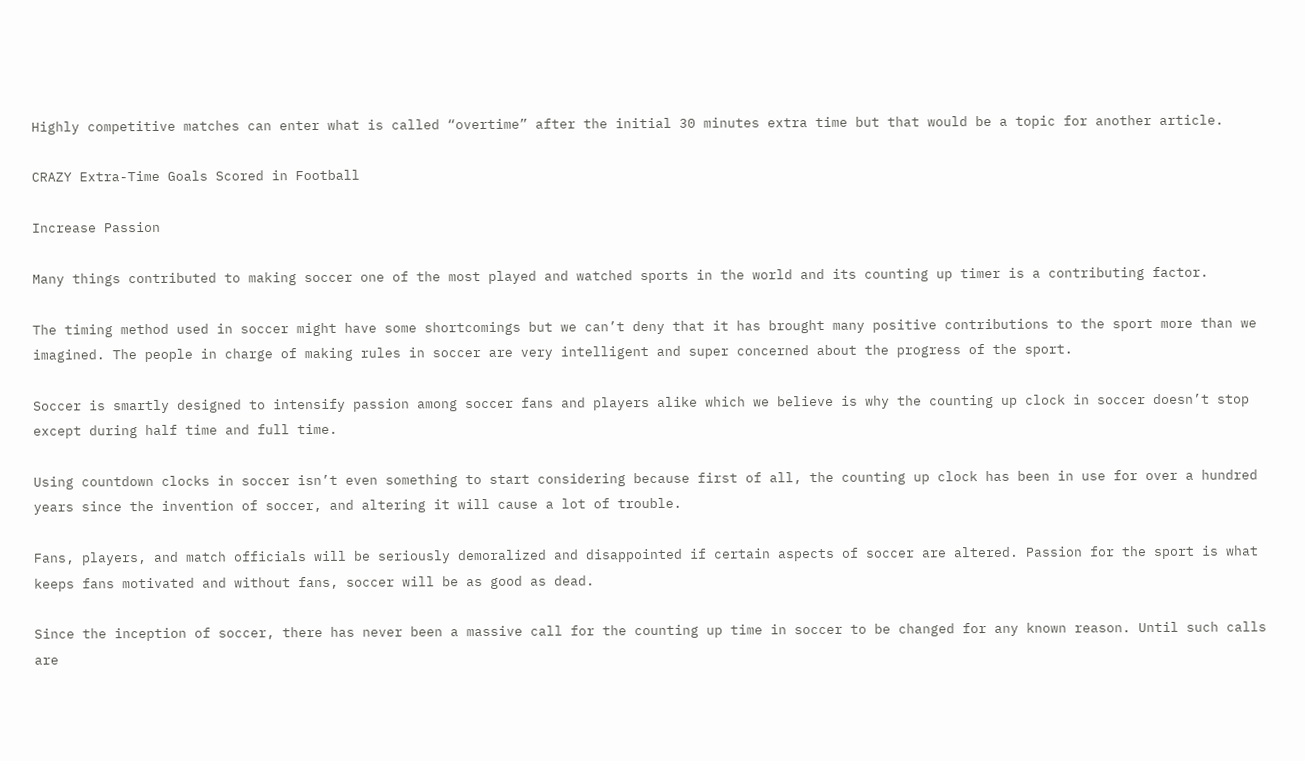Highly competitive matches can enter what is called “overtime” after the initial 30 minutes extra time but that would be a topic for another article.

CRAZY Extra-Time Goals Scored in Football

Increase Passion

Many things contributed to making soccer one of the most played and watched sports in the world and its counting up timer is a contributing factor.

The timing method used in soccer might have some shortcomings but we can’t deny that it has brought many positive contributions to the sport more than we imagined. The people in charge of making rules in soccer are very intelligent and super concerned about the progress of the sport.

Soccer is smartly designed to intensify passion among soccer fans and players alike which we believe is why the counting up clock in soccer doesn’t stop except during half time and full time.

Using countdown clocks in soccer isn’t even something to start considering because first of all, the counting up clock has been in use for over a hundred years since the invention of soccer, and altering it will cause a lot of trouble.

Fans, players, and match officials will be seriously demoralized and disappointed if certain aspects of soccer are altered. Passion for the sport is what keeps fans motivated and without fans, soccer will be as good as dead.

Since the inception of soccer, there has never been a massive call for the counting up time in soccer to be changed for any known reason. Until such calls are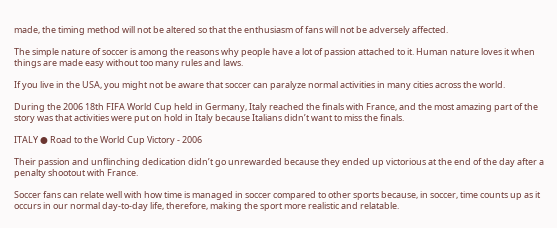made, the timing method will not be altered so that the enthusiasm of fans will not be adversely affected.

The simple nature of soccer is among the reasons why people have a lot of passion attached to it. Human nature loves it when things are made easy without too many rules and laws.

If you live in the USA, you might not be aware that soccer can paralyze normal activities in many cities across the world.

During the 2006 18th FIFA World Cup held in Germany, Italy reached the finals with France, and the most amazing part of the story was that activities were put on hold in Italy because Italians didn’t want to miss the finals.

ITALY ● Road to the World Cup Victory - 2006

Their passion and unflinching dedication didn’t go unrewarded because they ended up victorious at the end of the day after a penalty shootout with France.

Soccer fans can relate well with how time is managed in soccer compared to other sports because, in soccer, time counts up as it occurs in our normal day-to-day life, therefore, making the sport more realistic and relatable.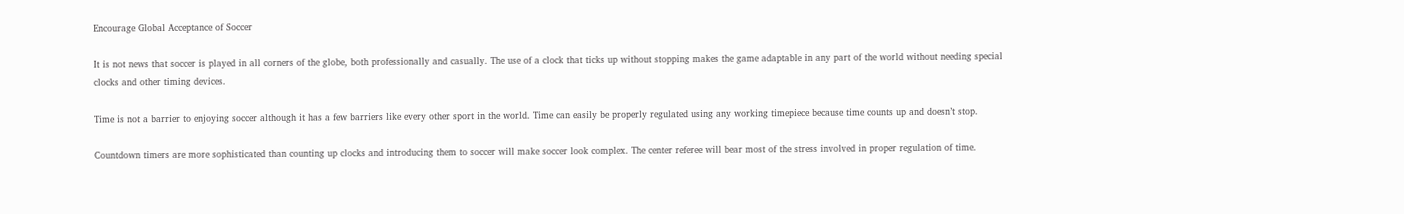Encourage Global Acceptance of Soccer

It is not news that soccer is played in all corners of the globe, both professionally and casually. The use of a clock that ticks up without stopping makes the game adaptable in any part of the world without needing special clocks and other timing devices.

Time is not a barrier to enjoying soccer although it has a few barriers like every other sport in the world. Time can easily be properly regulated using any working timepiece because time counts up and doesn’t stop.

Countdown timers are more sophisticated than counting up clocks and introducing them to soccer will make soccer look complex. The center referee will bear most of the stress involved in proper regulation of time.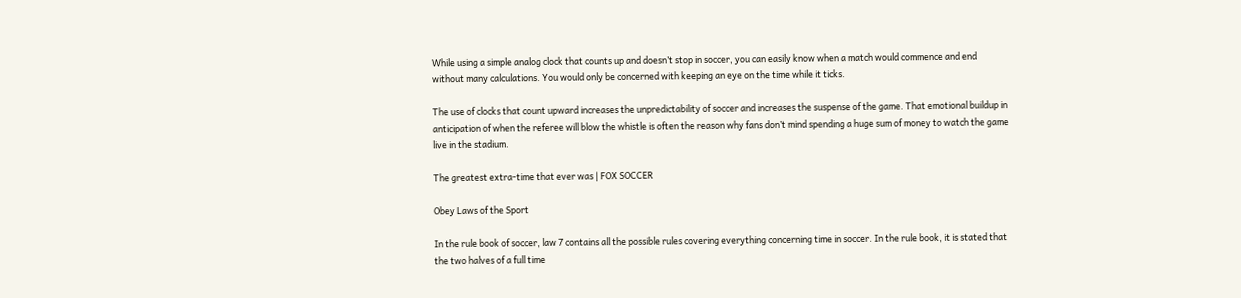While using a simple analog clock that counts up and doesn’t stop in soccer, you can easily know when a match would commence and end without many calculations. You would only be concerned with keeping an eye on the time while it ticks.

The use of clocks that count upward increases the unpredictability of soccer and increases the suspense of the game. That emotional buildup in anticipation of when the referee will blow the whistle is often the reason why fans don’t mind spending a huge sum of money to watch the game live in the stadium.

The greatest extra-time that ever was | FOX SOCCER

Obey Laws of the Sport

In the rule book of soccer, law 7 contains all the possible rules covering everything concerning time in soccer. In the rule book, it is stated that the two halves of a full time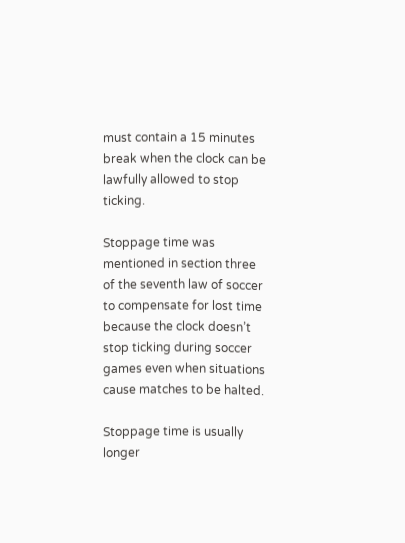must contain a 15 minutes break when the clock can be lawfully allowed to stop ticking.

Stoppage time was mentioned in section three of the seventh law of soccer to compensate for lost time because the clock doesn’t stop ticking during soccer games even when situations cause matches to be halted.

Stoppage time is usually longer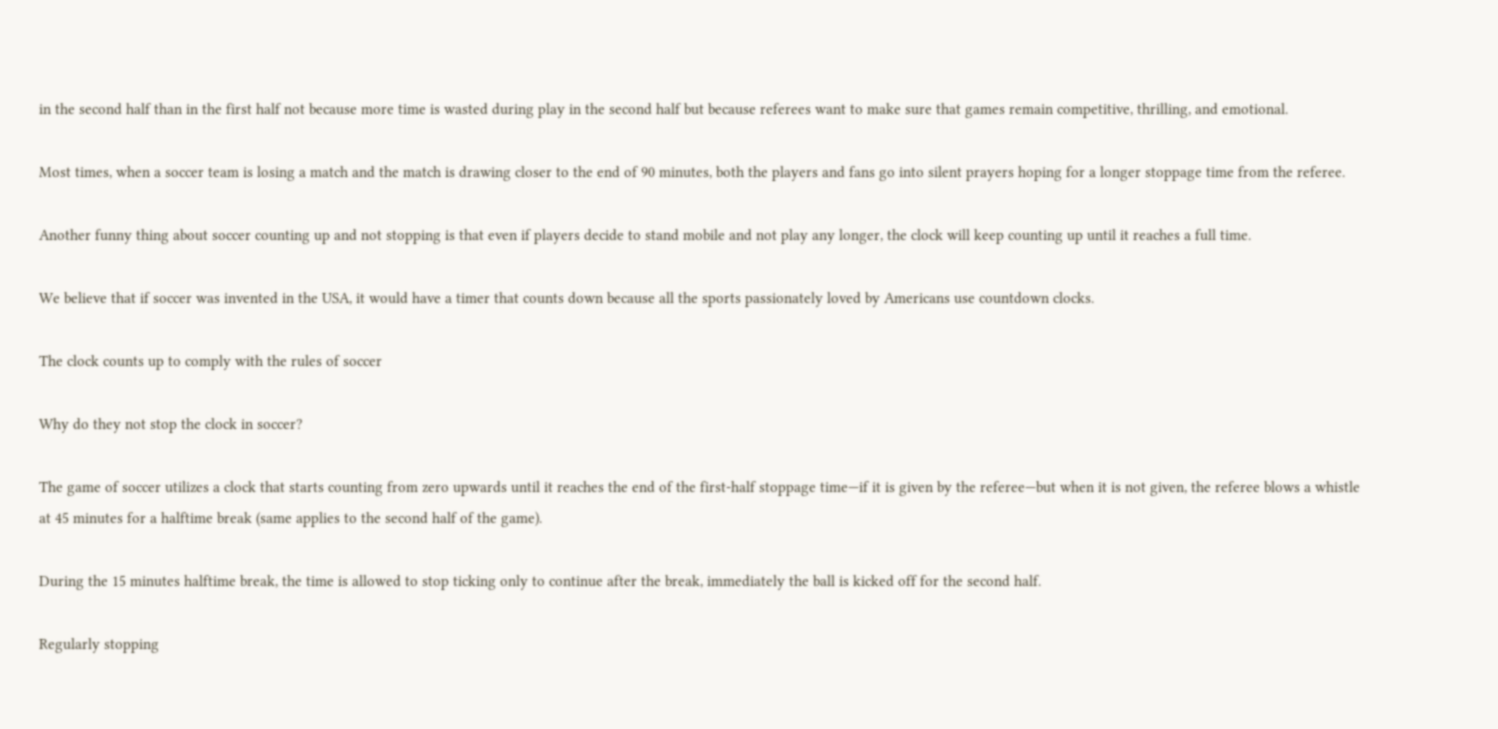in the second half than in the first half not because more time is wasted during play in the second half but because referees want to make sure that games remain competitive, thrilling, and emotional.

Most times, when a soccer team is losing a match and the match is drawing closer to the end of 90 minutes, both the players and fans go into silent prayers hoping for a longer stoppage time from the referee.

Another funny thing about soccer counting up and not stopping is that even if players decide to stand mobile and not play any longer, the clock will keep counting up until it reaches a full time.

We believe that if soccer was invented in the USA, it would have a timer that counts down because all the sports passionately loved by Americans use countdown clocks.

The clock counts up to comply with the rules of soccer

Why do they not stop the clock in soccer?

The game of soccer utilizes a clock that starts counting from zero upwards until it reaches the end of the first-half stoppage time—if it is given by the referee—but when it is not given, the referee blows a whistle at 45 minutes for a halftime break (same applies to the second half of the game).

During the 15 minutes halftime break, the time is allowed to stop ticking only to continue after the break, immediately the ball is kicked off for the second half.

Regularly stopping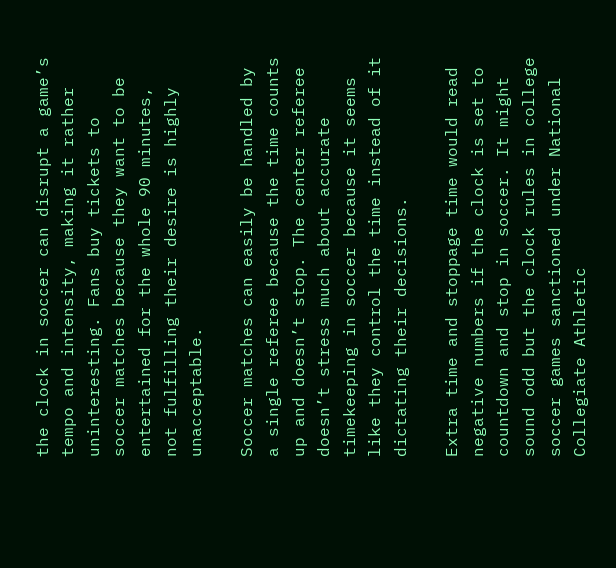the clock in soccer can disrupt a game’s tempo and intensity, making it rather uninteresting. Fans buy tickets to soccer matches because they want to be entertained for the whole 90 minutes, not fulfilling their desire is highly unacceptable.

Soccer matches can easily be handled by a single referee because the time counts up and doesn’t stop. The center referee doesn’t stress much about accurate timekeeping in soccer because it seems like they control the time instead of it dictating their decisions.

Extra time and stoppage time would read negative numbers if the clock is set to countdown and stop in soccer. It might sound odd but the clock rules in college soccer games sanctioned under National Collegiate Athletic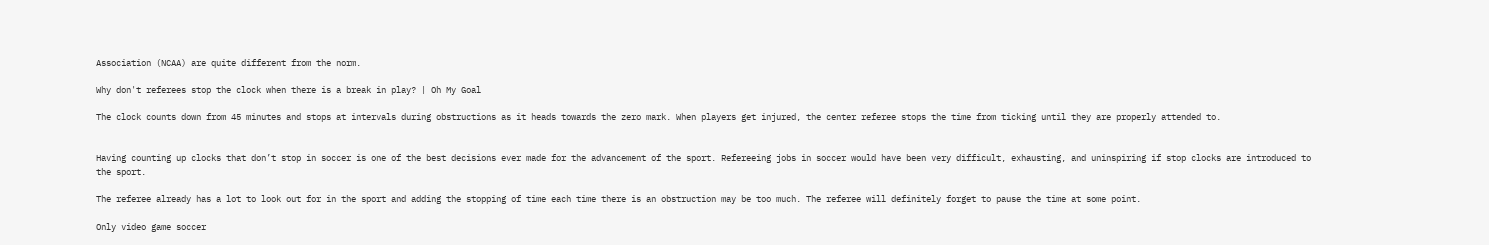Association (NCAA) are quite different from the norm.

Why don't referees stop the clock when there is a break in play? | Oh My Goal

The clock counts down from 45 minutes and stops at intervals during obstructions as it heads towards the zero mark. When players get injured, the center referee stops the time from ticking until they are properly attended to.


Having counting up clocks that don’t stop in soccer is one of the best decisions ever made for the advancement of the sport. Refereeing jobs in soccer would have been very difficult, exhausting, and uninspiring if stop clocks are introduced to the sport.

The referee already has a lot to look out for in the sport and adding the stopping of time each time there is an obstruction may be too much. The referee will definitely forget to pause the time at some point.

Only video game soccer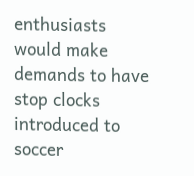enthusiasts would make demands to have stop clocks introduced to soccer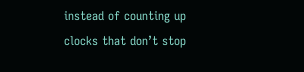instead of counting up clocks that don’t stop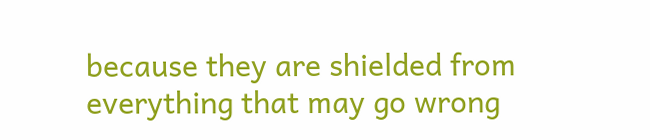because they are shielded from everything that may go wrong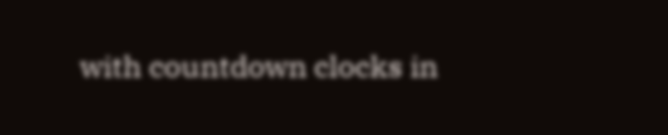with countdown clocks in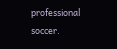professional soccer.